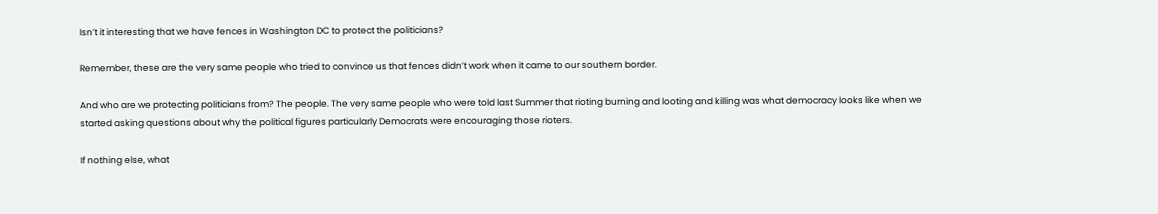Isn’t it interesting that we have fences in Washington DC to protect the politicians?

Remember, these are the very same people who tried to convince us that fences didn’t work when it came to our southern border.

And who are we protecting politicians from? The people. The very same people who were told last Summer that rioting burning and looting and killing was what democracy looks like when we started asking questions about why the political figures particularly Democrats were encouraging those rioters.

If nothing else, what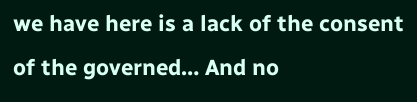we have here is a lack of the consent of the governed… And no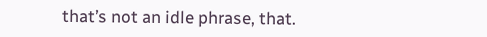that’s not an idle phrase, that.